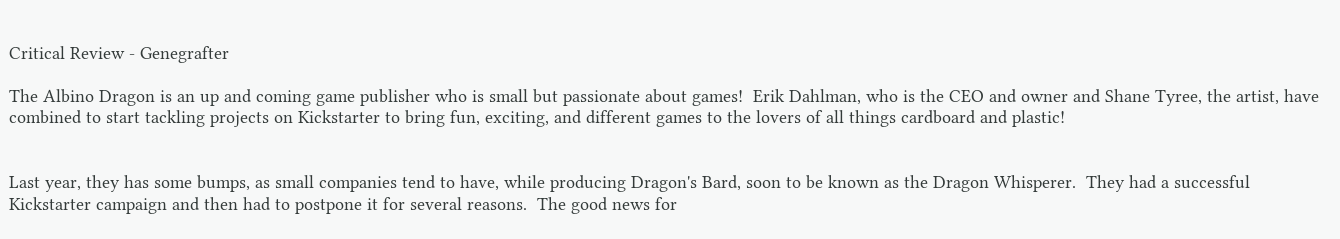Critical Review - Genegrafter

The Albino Dragon is an up and coming game publisher who is small but passionate about games!  Erik Dahlman, who is the CEO and owner and Shane Tyree, the artist, have combined to start tackling projects on Kickstarter to bring fun, exciting, and different games to the lovers of all things cardboard and plastic!


Last year, they has some bumps, as small companies tend to have, while producing Dragon's Bard, soon to be known as the Dragon Whisperer.  They had a successful Kickstarter campaign and then had to postpone it for several reasons.  The good news for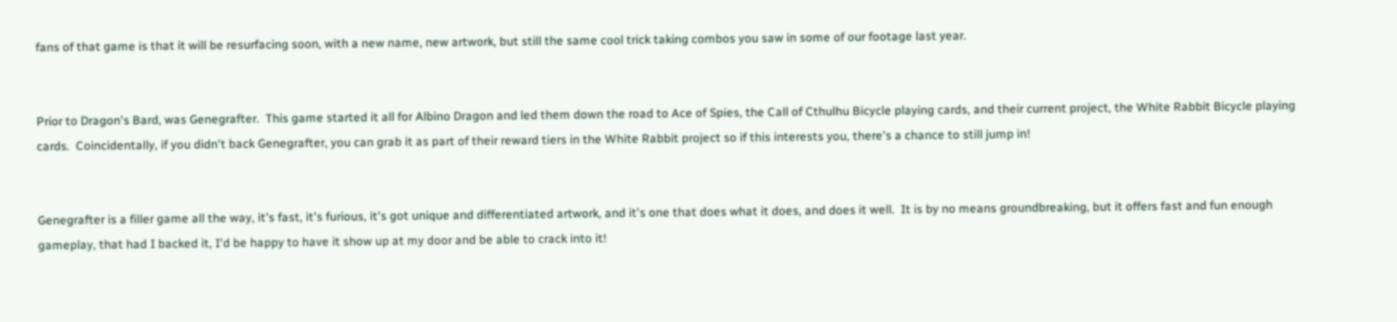fans of that game is that it will be resurfacing soon, with a new name, new artwork, but still the same cool trick taking combos you saw in some of our footage last year.


Prior to Dragon's Bard, was Genegrafter.  This game started it all for Albino Dragon and led them down the road to Ace of Spies, the Call of Cthulhu Bicycle playing cards, and their current project, the White Rabbit Bicycle playing cards.  Coincidentally, if you didn't back Genegrafter, you can grab it as part of their reward tiers in the White Rabbit project so if this interests you, there's a chance to still jump in!


Genegrafter is a filler game all the way, it's fast, it's furious, it's got unique and differentiated artwork, and it's one that does what it does, and does it well.  It is by no means groundbreaking, but it offers fast and fun enough gameplay, that had I backed it, I'd be happy to have it show up at my door and be able to crack into it!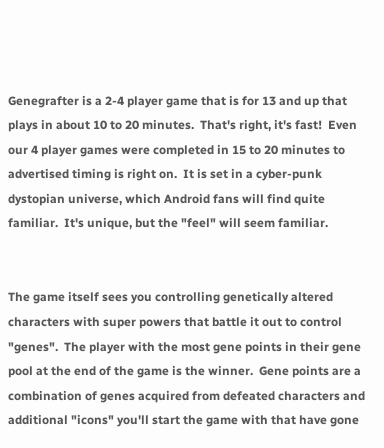Genegrafter is a 2-4 player game that is for 13 and up that plays in about 10 to 20 minutes.  That's right, it's fast!  Even our 4 player games were completed in 15 to 20 minutes to advertised timing is right on.  It is set in a cyber-punk dystopian universe, which Android fans will find quite familiar.  It's unique, but the "feel" will seem familiar.


The game itself sees you controlling genetically altered characters with super powers that battle it out to control "genes".  The player with the most gene points in their gene pool at the end of the game is the winner.  Gene points are a combination of genes acquired from defeated characters and additional "icons" you'll start the game with that have gone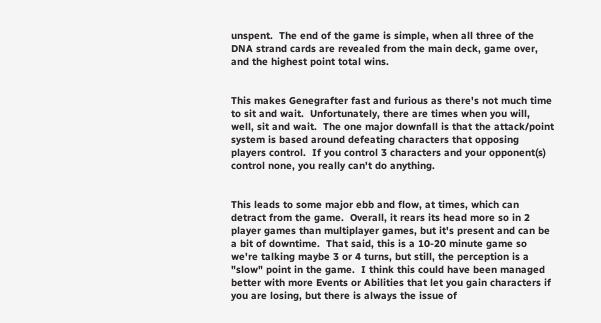unspent.  The end of the game is simple, when all three of the DNA strand cards are revealed from the main deck, game over, and the highest point total wins.


This makes Genegrafter fast and furious as there's not much time to sit and wait.  Unfortunately, there are times when you will, well, sit and wait.  The one major downfall is that the attack/point system is based around defeating characters that opposing players control.  If you control 3 characters and your opponent(s) control none, you really can't do anything.


This leads to some major ebb and flow, at times, which can detract from the game.  Overall, it rears its head more so in 2 player games than multiplayer games, but it's present and can be a bit of downtime.  That said, this is a 10-20 minute game so we're talking maybe 3 or 4 turns, but still, the perception is a "slow" point in the game.  I think this could have been managed better with more Events or Abilities that let you gain characters if you are losing, but there is always the issue of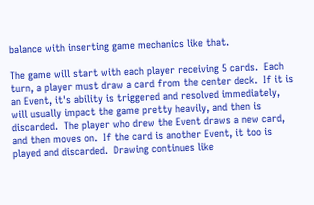balance with inserting game mechanics like that.

The game will start with each player receiving 5 cards.  Each turn, a player must draw a card from the center deck.  If it is an Event, it's ability is triggered and resolved immediately, will usually impact the game pretty heavily, and then is discarded.  The player who drew the Event draws a new card, and then moves on.  If the card is another Event, it too is played and discarded.  Drawing continues like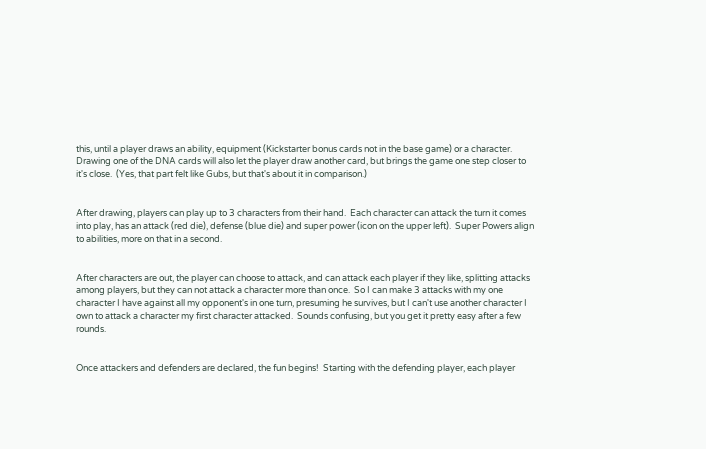this, until a player draws an ability, equipment (Kickstarter bonus cards not in the base game) or a character.  Drawing one of the DNA cards will also let the player draw another card, but brings the game one step closer to it's close.  (Yes, that part felt like Gubs, but that's about it in comparison.)


After drawing, players can play up to 3 characters from their hand.  Each character can attack the turn it comes into play, has an attack (red die), defense (blue die) and super power (icon on the upper left).  Super Powers align to abilities, more on that in a second.


After characters are out, the player can choose to attack, and can attack each player if they like, splitting attacks among players, but they can not attack a character more than once.  So I can make 3 attacks with my one character I have against all my opponent's in one turn, presuming he survives, but I can't use another character I own to attack a character my first character attacked.  Sounds confusing, but you get it pretty easy after a few rounds.


Once attackers and defenders are declared, the fun begins!  Starting with the defending player, each player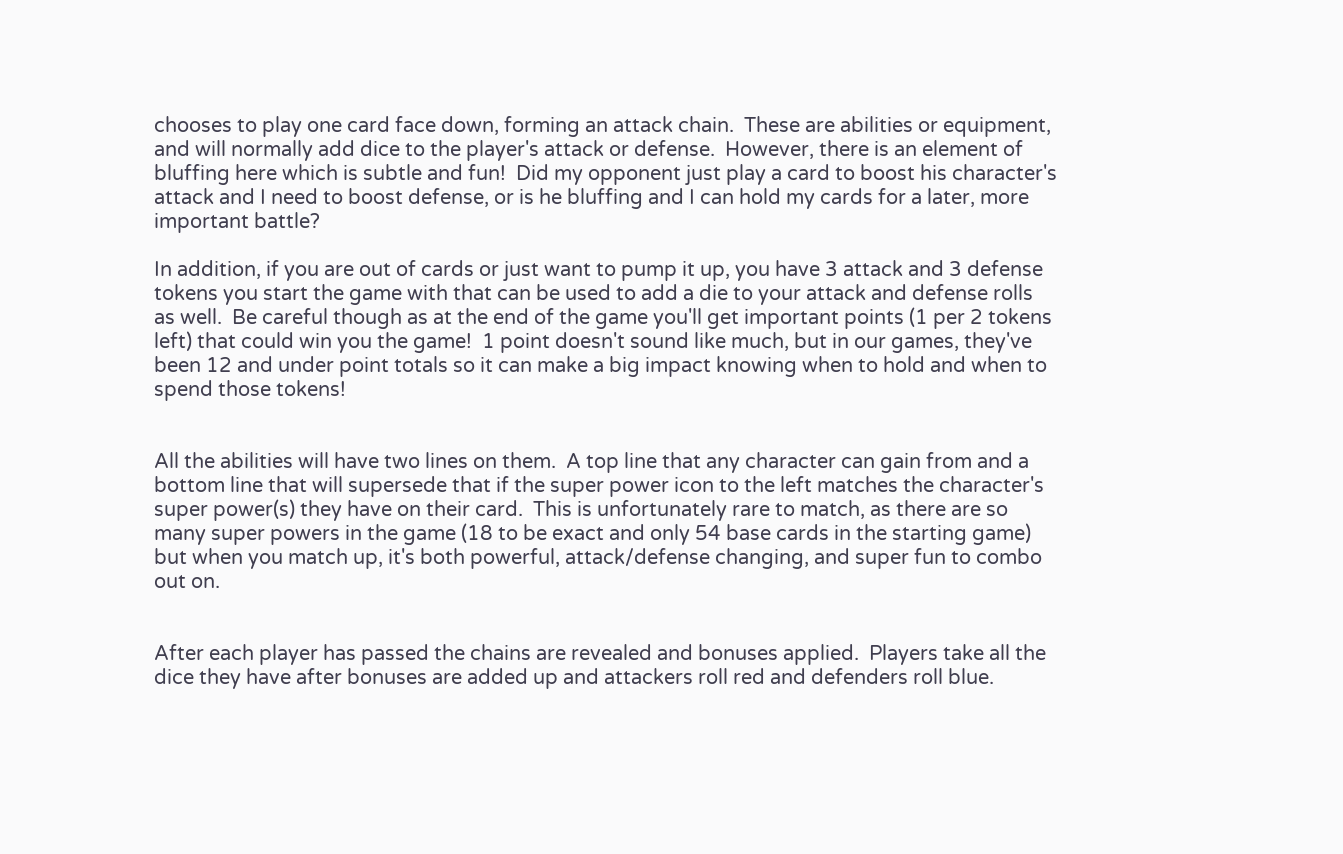chooses to play one card face down, forming an attack chain.  These are abilities or equipment, and will normally add dice to the player's attack or defense.  However, there is an element of bluffing here which is subtle and fun!  Did my opponent just play a card to boost his character's attack and I need to boost defense, or is he bluffing and I can hold my cards for a later, more important battle?

In addition, if you are out of cards or just want to pump it up, you have 3 attack and 3 defense tokens you start the game with that can be used to add a die to your attack and defense rolls as well.  Be careful though as at the end of the game you'll get important points (1 per 2 tokens left) that could win you the game!  1 point doesn't sound like much, but in our games, they've been 12 and under point totals so it can make a big impact knowing when to hold and when to spend those tokens!


All the abilities will have two lines on them.  A top line that any character can gain from and a bottom line that will supersede that if the super power icon to the left matches the character's super power(s) they have on their card.  This is unfortunately rare to match, as there are so many super powers in the game (18 to be exact and only 54 base cards in the starting game) but when you match up, it's both powerful, attack/defense changing, and super fun to combo out on.


After each player has passed the chains are revealed and bonuses applied.  Players take all the dice they have after bonuses are added up and attackers roll red and defenders roll blue.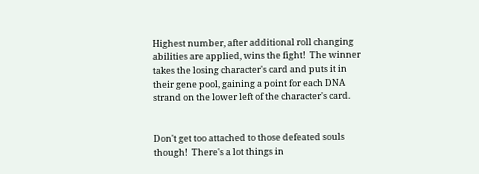Highest number, after additional roll changing abilities are applied, wins the fight!  The winner takes the losing character's card and puts it in their gene pool, gaining a point for each DNA strand on the lower left of the character's card.


Don't get too attached to those defeated souls though!  There's a lot things in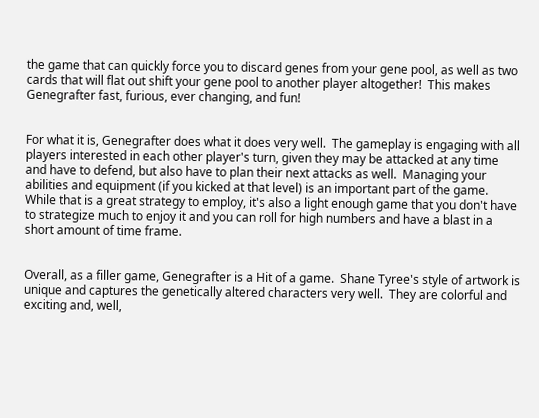the game that can quickly force you to discard genes from your gene pool, as well as two cards that will flat out shift your gene pool to another player altogether!  This makes Genegrafter fast, furious, ever changing, and fun!


For what it is, Genegrafter does what it does very well.  The gameplay is engaging with all players interested in each other player's turn, given they may be attacked at any time and have to defend, but also have to plan their next attacks as well.  Managing your abilities and equipment (if you kicked at that level) is an important part of the game.  While that is a great strategy to employ, it's also a light enough game that you don't have to strategize much to enjoy it and you can roll for high numbers and have a blast in a short amount of time frame.


Overall, as a filler game, Genegrafter is a Hit of a game.  Shane Tyree's style of artwork is unique and captures the genetically altered characters very well.  They are colorful and exciting and, well,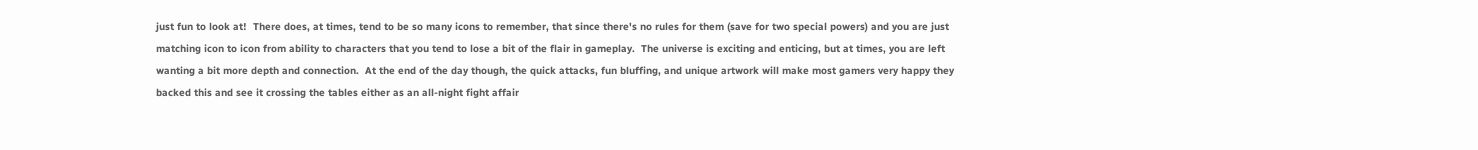just fun to look at!  There does, at times, tend to be so many icons to remember, that since there's no rules for them (save for two special powers) and you are just matching icon to icon from ability to characters that you tend to lose a bit of the flair in gameplay.  The universe is exciting and enticing, but at times, you are left wanting a bit more depth and connection.  At the end of the day though, the quick attacks, fun bluffing, and unique artwork will make most gamers very happy they backed this and see it crossing the tables either as an all-night fight affair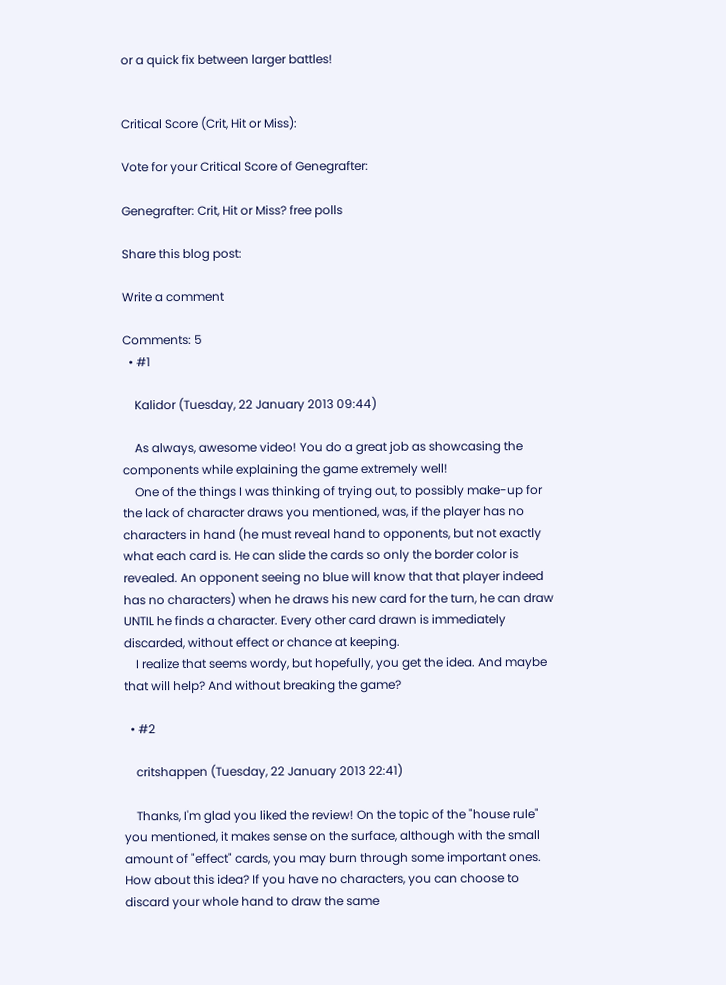or a quick fix between larger battles!


Critical Score (Crit, Hit or Miss):

Vote for your Critical Score of Genegrafter:

Genegrafter: Crit, Hit or Miss? free polls

Share this blog post:

Write a comment

Comments: 5
  • #1

    Kalidor (Tuesday, 22 January 2013 09:44)

    As always, awesome video! You do a great job as showcasing the components while explaining the game extremely well!
    One of the things I was thinking of trying out, to possibly make-up for the lack of character draws you mentioned, was, if the player has no characters in hand (he must reveal hand to opponents, but not exactly what each card is. He can slide the cards so only the border color is revealed. An opponent seeing no blue will know that that player indeed has no characters) when he draws his new card for the turn, he can draw UNTIL he finds a character. Every other card drawn is immediately discarded, without effect or chance at keeping.
    I realize that seems wordy, but hopefully, you get the idea. And maybe that will help? And without breaking the game?

  • #2

    critshappen (Tuesday, 22 January 2013 22:41)

    Thanks, I'm glad you liked the review! On the topic of the "house rule" you mentioned, it makes sense on the surface, although with the small amount of "effect" cards, you may burn through some important ones. How about this idea? If you have no characters, you can choose to discard your whole hand to draw the same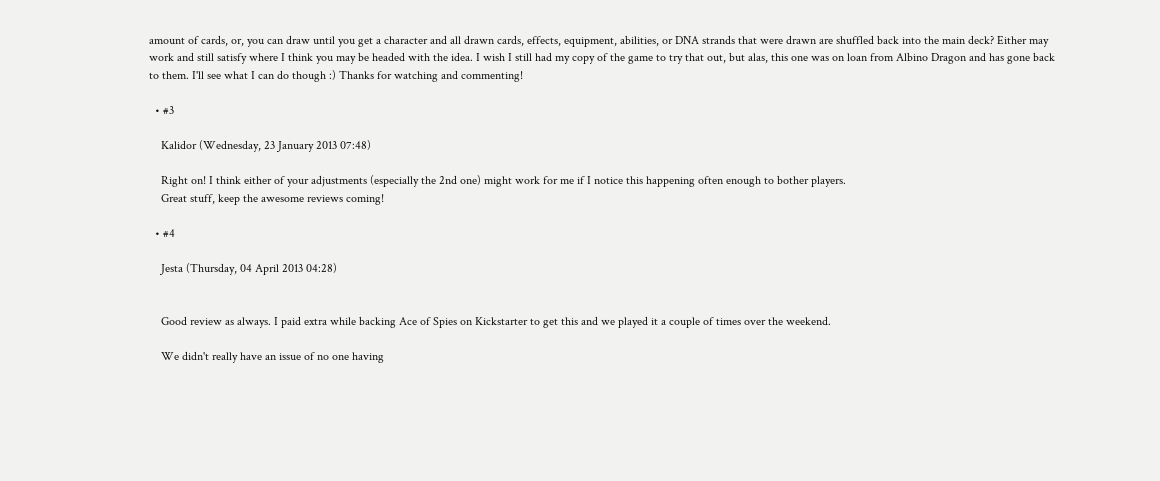amount of cards, or, you can draw until you get a character and all drawn cards, effects, equipment, abilities, or DNA strands that were drawn are shuffled back into the main deck? Either may work and still satisfy where I think you may be headed with the idea. I wish I still had my copy of the game to try that out, but alas, this one was on loan from Albino Dragon and has gone back to them. I'll see what I can do though :) Thanks for watching and commenting!

  • #3

    Kalidor (Wednesday, 23 January 2013 07:48)

    Right on! I think either of your adjustments (especially the 2nd one) might work for me if I notice this happening often enough to bother players.
    Great stuff, keep the awesome reviews coming!

  • #4

    Jesta (Thursday, 04 April 2013 04:28)


    Good review as always. I paid extra while backing Ace of Spies on Kickstarter to get this and we played it a couple of times over the weekend.

    We didn't really have an issue of no one having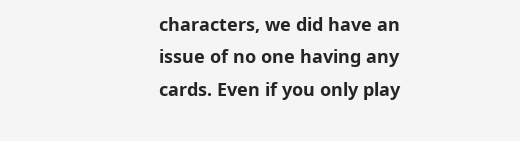characters, we did have an issue of no one having any cards. Even if you only play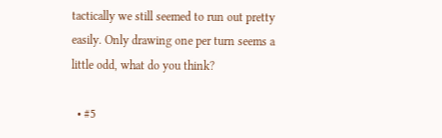tactically we still seemed to run out pretty easily. Only drawing one per turn seems a little odd, what do you think?

  • #5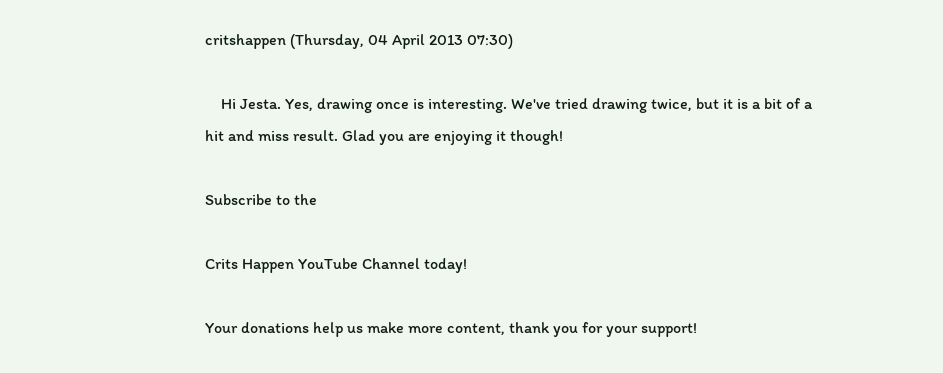critshappen (Thursday, 04 April 2013 07:30)

    Hi Jesta. Yes, drawing once is interesting. We've tried drawing twice, but it is a bit of a hit and miss result. Glad you are enjoying it though!

Subscribe to the

Crits Happen YouTube Channel today!

Your donations help us make more content, thank you for your support!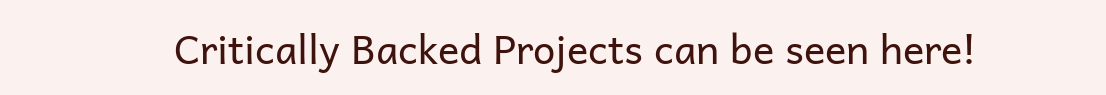Critically Backed Projects can be seen here!